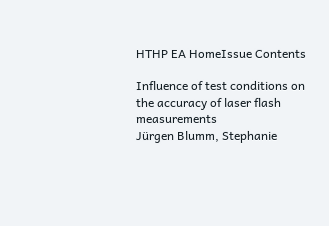HTHP EA HomeIssue Contents

Influence of test conditions on the accuracy of laser flash measurements
Jürgen Blumm, Stephanie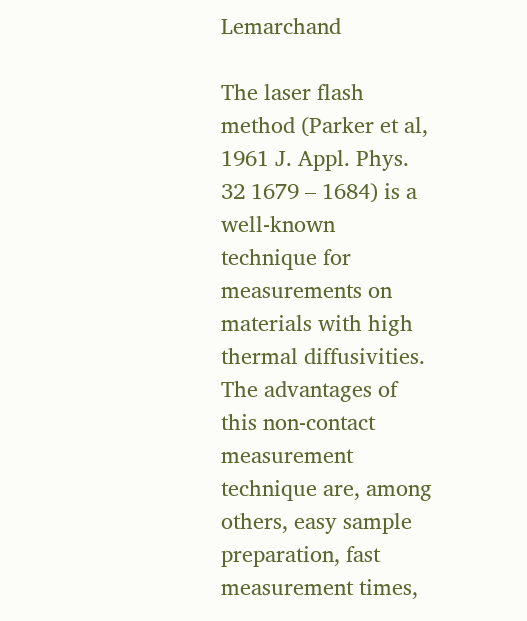Lemarchand

The laser flash method (Parker et al, 1961 J. Appl. Phys. 32 1679 – 1684) is a well-known technique for measurements on materials with high thermal diffusivities. The advantages of this non-contact measurement technique are, among others, easy sample preparation, fast measurement times,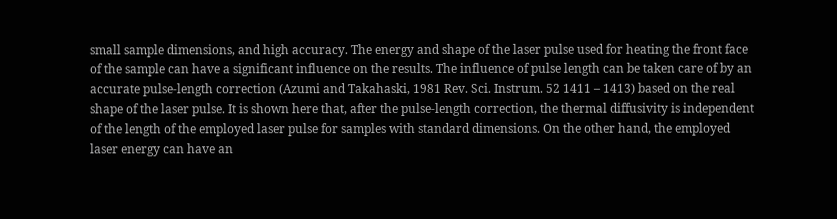small sample dimensions, and high accuracy. The energy and shape of the laser pulse used for heating the front face of the sample can have a significant influence on the results. The influence of pulse length can be taken care of by an accurate pulse-length correction (Azumi and Takahaski, 1981 Rev. Sci. Instrum. 52 1411 – 1413) based on the real shape of the laser pulse. It is shown here that, after the pulse-length correction, the thermal diffusivity is independent of the length of the employed laser pulse for samples with standard dimensions. On the other hand, the employed laser energy can have an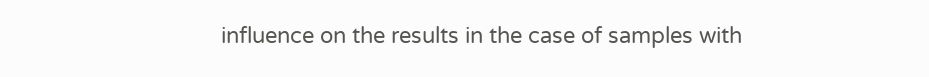influence on the results in the case of samples with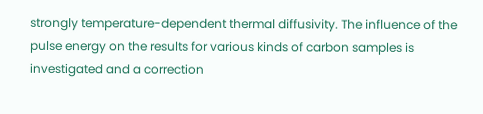strongly temperature-dependent thermal diffusivity. The influence of the pulse energy on the results for various kinds of carbon samples is investigated and a correction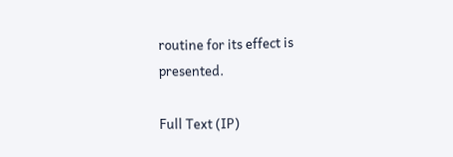routine for its effect is presented.

Full Text (IP)